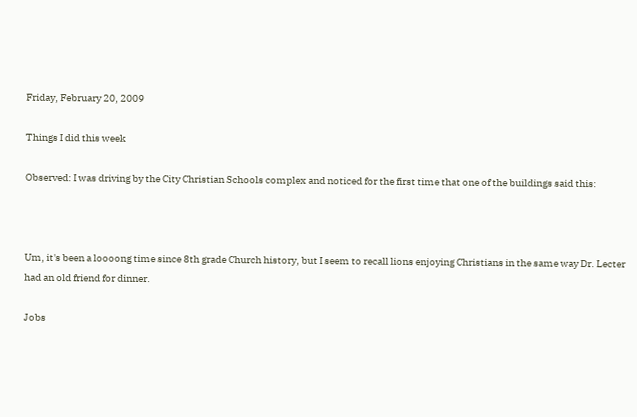Friday, February 20, 2009

Things I did this week

Observed: I was driving by the City Christian Schools complex and noticed for the first time that one of the buildings said this:



Um, it's been a loooong time since 8th grade Church history, but I seem to recall lions enjoying Christians in the same way Dr. Lecter had an old friend for dinner.

Jobs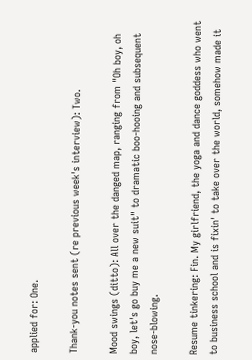applied for: One.

Thank-you notes sent (re previous week's interview): Two.

Mood swings (ditto): All over the danged map, ranging from "Oh boy, oh boy, let's go buy me a new suit" to dramatic boo-hooing and subsequent nose-blowing.

Resume tinkering: Fin. My girlfriend, the yoga and dance goddess who went to business school and is fixin' to take over the world, somehow made it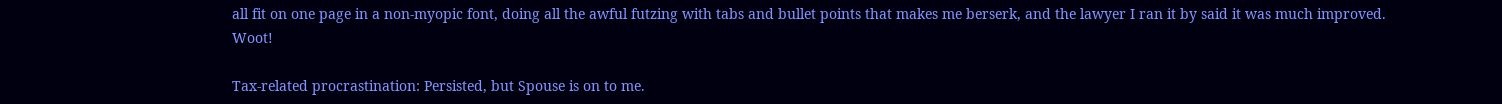all fit on one page in a non-myopic font, doing all the awful futzing with tabs and bullet points that makes me berserk, and the lawyer I ran it by said it was much improved. Woot!

Tax-related procrastination: Persisted, but Spouse is on to me.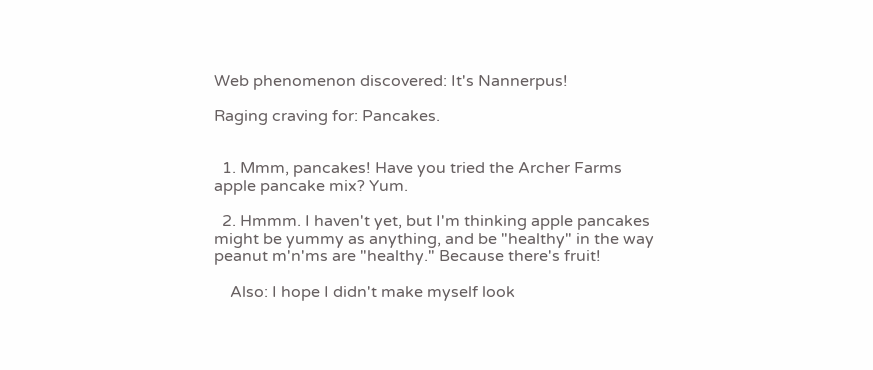Web phenomenon discovered: It's Nannerpus!

Raging craving for: Pancakes.


  1. Mmm, pancakes! Have you tried the Archer Farms apple pancake mix? Yum.

  2. Hmmm. I haven't yet, but I'm thinking apple pancakes might be yummy as anything, and be "healthy" in the way peanut m'n'ms are "healthy." Because there's fruit!

    Also: I hope I didn't make myself look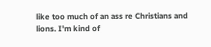like too much of an ass re Christians and lions. I'm kind of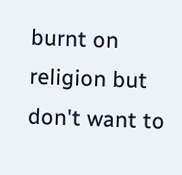burnt on religion but don't want to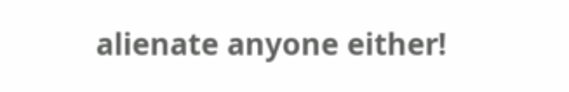alienate anyone either!